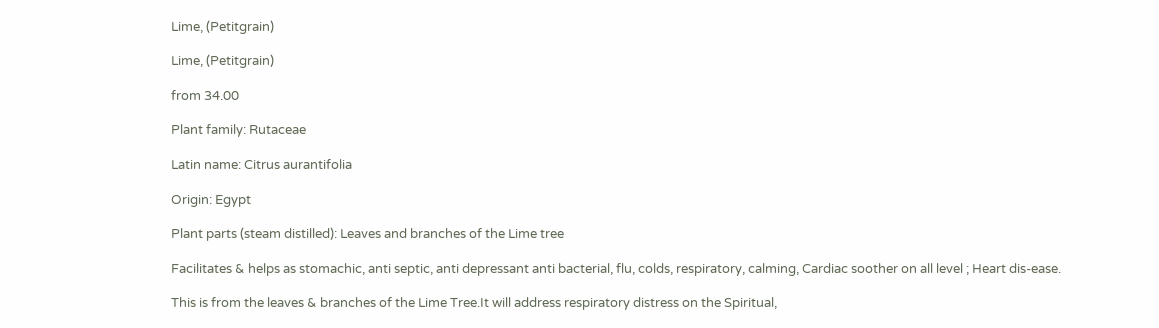Lime, (Petitgrain)

Lime, (Petitgrain)

from 34.00

Plant family: Rutaceae

Latin name: Citrus aurantifolia

Origin: Egypt

Plant parts (steam distilled): Leaves and branches of the Lime tree

Facilitates & helps as stomachic, anti septic, anti depressant anti bacterial, flu, colds, respiratory, calming, Cardiac soother on all level ; Heart dis-ease.

This is from the leaves & branches of the Lime Tree.It will address respiratory distress on the Spiritual,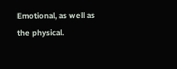Emotional, as well as the physical.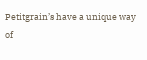Petitgrain’s have a unique way of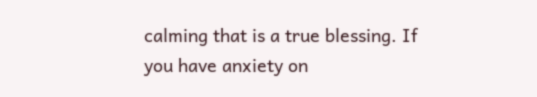calming that is a true blessing. If you have anxiety on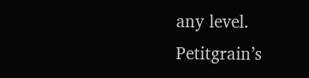any level. Petitgrain’s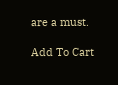are a must.

Add To Cart